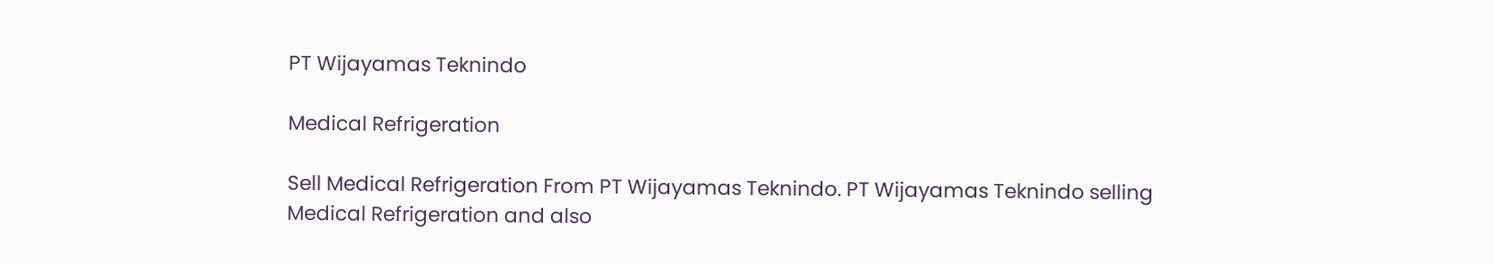PT Wijayamas Teknindo

Medical Refrigeration

Sell Medical Refrigeration From PT Wijayamas Teknindo. PT Wijayamas Teknindo selling Medical Refrigeration and also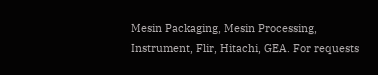Mesin Packaging, Mesin Processing, Instrument, Flir, Hitachi, GEA. For requests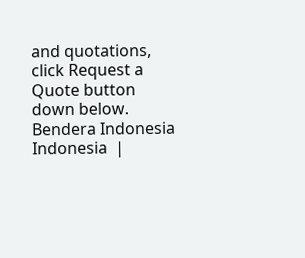and quotations, click Request a Quote button down below.
Bendera Indonesia Indonesia  |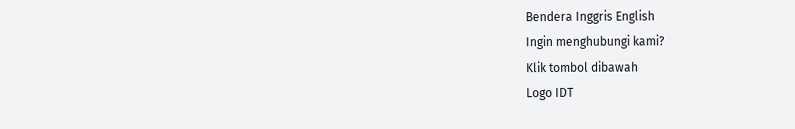Bendera Inggris English
Ingin menghubungi kami?
Klik tombol dibawah
Logo IDT